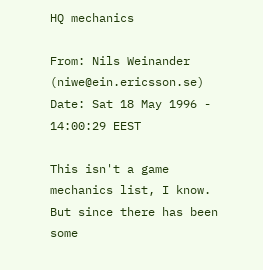HQ mechanics

From: Nils Weinander (niwe@ein.ericsson.se)
Date: Sat 18 May 1996 - 14:00:29 EEST

This isn't a game mechanics list, I know. But since there has been some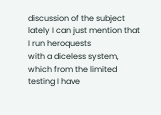discussion of the subject lately I can just mention that I run heroquests
with a diceless system, which from the limited testing I have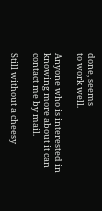done, seems
to work well.

Anyone who is interested in knowing more about it can contact me by mail.

Still without a cheesy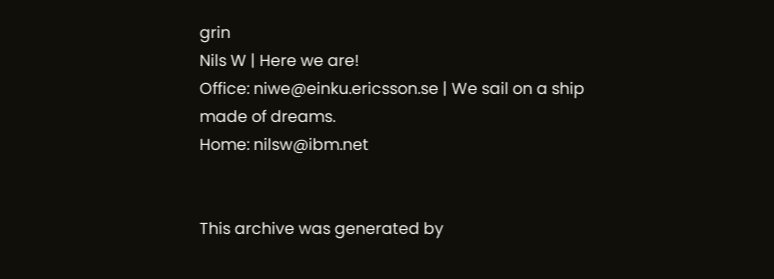grin
Nils W | Here we are!
Office: niwe@einku.ericsson.se | We sail on a ship made of dreams.
Home: nilsw@ibm.net


This archive was generated by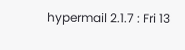hypermail 2.1.7 : Fri 13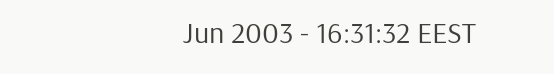Jun 2003 - 16:31:32 EEST